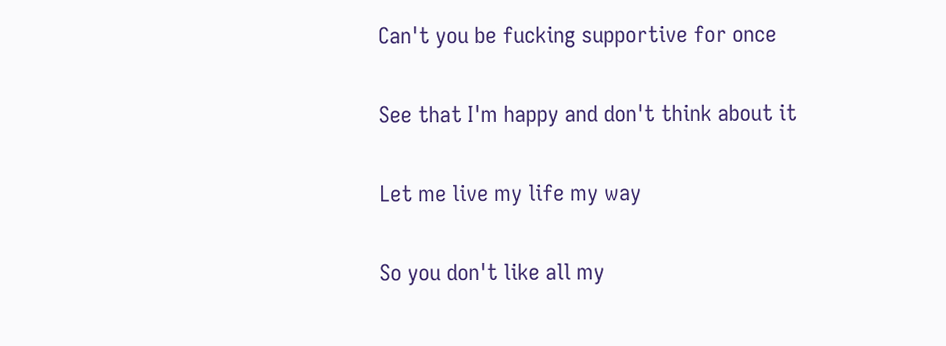Can't you be fucking supportive for once

See that I'm happy and don't think about it

Let me live my life my way

So you don't like all my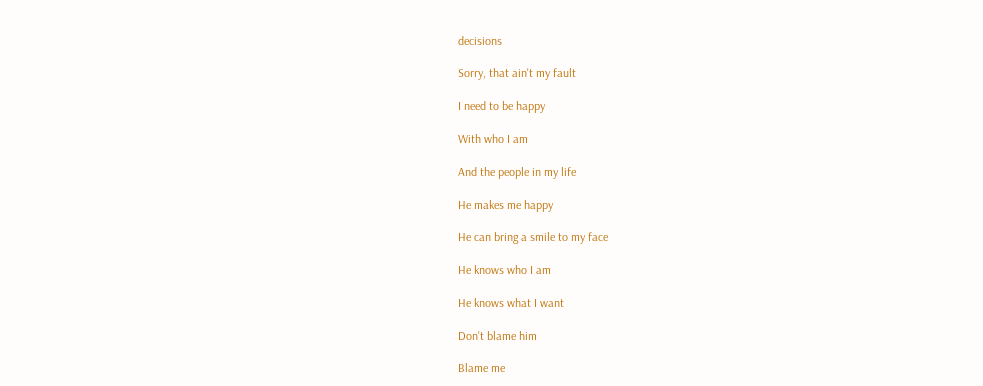decisions

Sorry, that ain't my fault

I need to be happy

With who I am

And the people in my life

He makes me happy

He can bring a smile to my face

He knows who I am

He knows what I want

Don't blame him

Blame me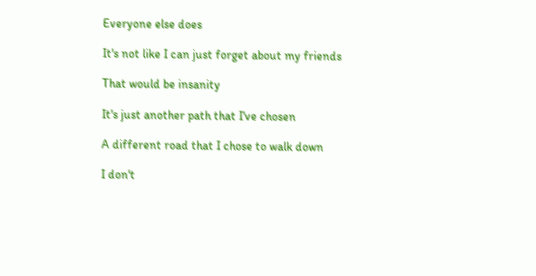Everyone else does

It's not like I can just forget about my friends

That would be insanity

It's just another path that I've chosen

A different road that I chose to walk down

I don't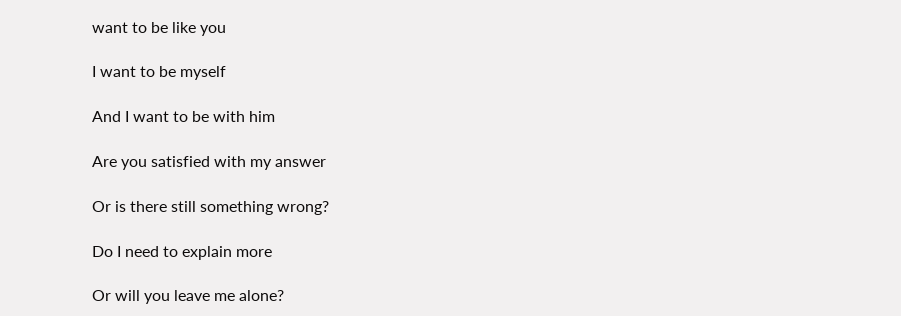want to be like you

I want to be myself

And I want to be with him

Are you satisfied with my answer

Or is there still something wrong?

Do I need to explain more

Or will you leave me alone?